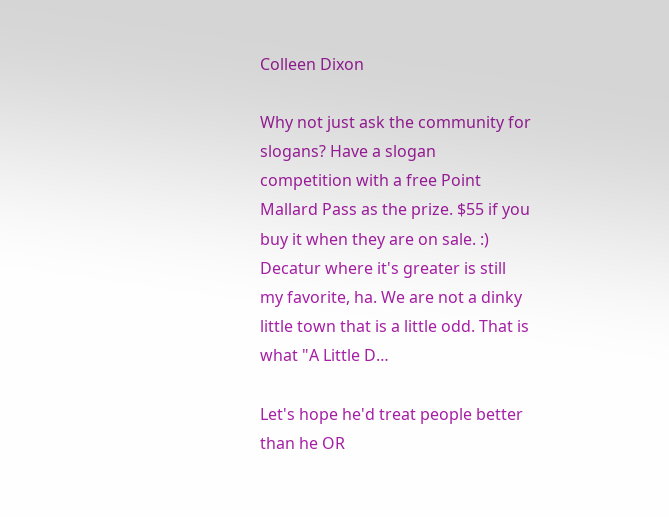Colleen Dixon

Why not just ask the community for slogans? Have a slogan competition with a free Point Mallard Pass as the prize. $55 if you buy it when they are on sale. :) Decatur where it's greater is still my favorite, ha. We are not a dinky little town that is a little odd. That is what "A Little D…

Let's hope he'd treat people better than he OR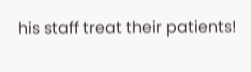his staff treat their patients!